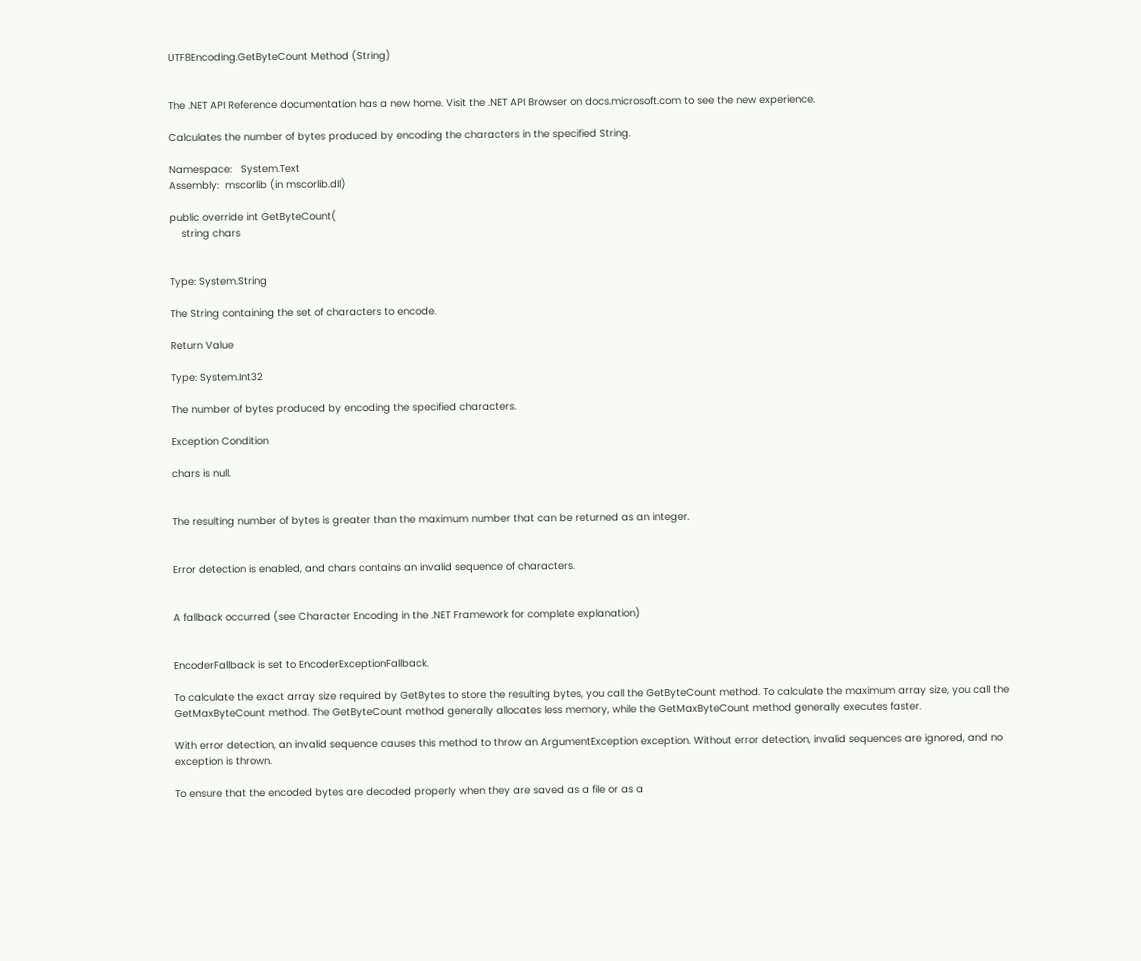UTF8Encoding.GetByteCount Method (String)


The .NET API Reference documentation has a new home. Visit the .NET API Browser on docs.microsoft.com to see the new experience.

Calculates the number of bytes produced by encoding the characters in the specified String.

Namespace:   System.Text
Assembly:  mscorlib (in mscorlib.dll)

public override int GetByteCount(
    string chars


Type: System.String

The String containing the set of characters to encode.

Return Value

Type: System.Int32

The number of bytes produced by encoding the specified characters.

Exception Condition

chars is null.


The resulting number of bytes is greater than the maximum number that can be returned as an integer.


Error detection is enabled, and chars contains an invalid sequence of characters.


A fallback occurred (see Character Encoding in the .NET Framework for complete explanation)


EncoderFallback is set to EncoderExceptionFallback.

To calculate the exact array size required by GetBytes to store the resulting bytes, you call the GetByteCount method. To calculate the maximum array size, you call the GetMaxByteCount method. The GetByteCount method generally allocates less memory, while the GetMaxByteCount method generally executes faster.

With error detection, an invalid sequence causes this method to throw an ArgumentException exception. Without error detection, invalid sequences are ignored, and no exception is thrown.

To ensure that the encoded bytes are decoded properly when they are saved as a file or as a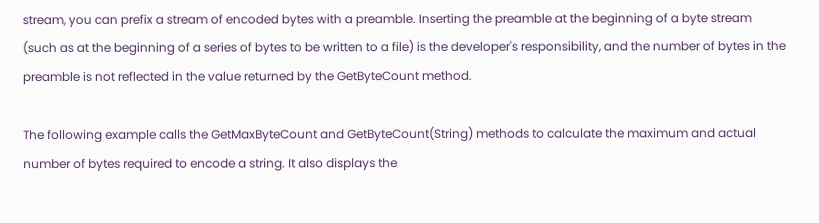stream, you can prefix a stream of encoded bytes with a preamble. Inserting the preamble at the beginning of a byte stream (such as at the beginning of a series of bytes to be written to a file) is the developer's responsibility, and the number of bytes in the preamble is not reflected in the value returned by the GetByteCount method.

The following example calls the GetMaxByteCount and GetByteCount(String) methods to calculate the maximum and actual number of bytes required to encode a string. It also displays the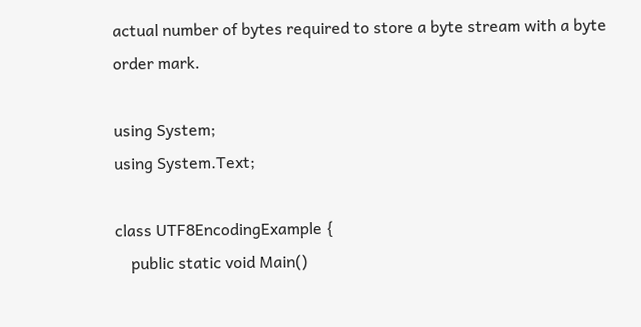actual number of bytes required to store a byte stream with a byte order mark.

using System;
using System.Text;

class UTF8EncodingExample {
    public static void Main()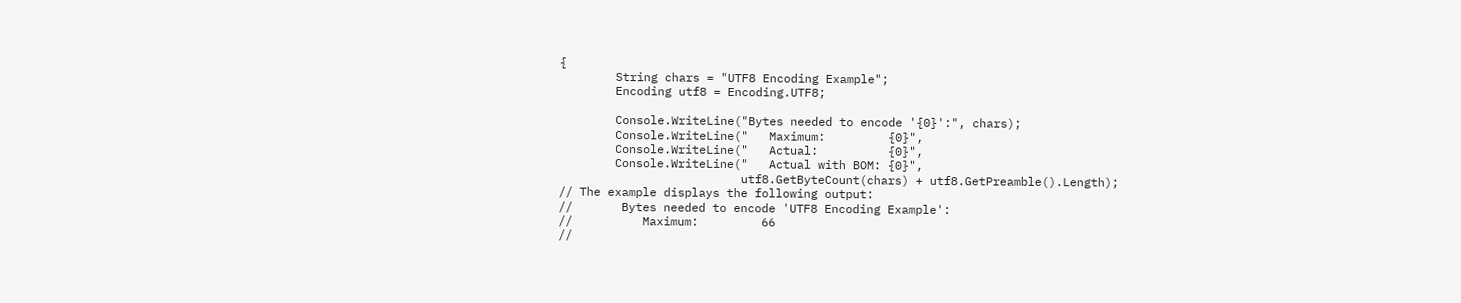{
        String chars = "UTF8 Encoding Example";
        Encoding utf8 = Encoding.UTF8;

        Console.WriteLine("Bytes needed to encode '{0}':", chars);
        Console.WriteLine("   Maximum:         {0}",
        Console.WriteLine("   Actual:          {0}",
        Console.WriteLine("   Actual with BOM: {0}",
                          utf8.GetByteCount(chars) + utf8.GetPreamble().Length);
// The example displays the following output:
//       Bytes needed to encode 'UTF8 Encoding Example':
//          Maximum:         66
//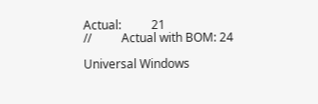Actual:          21
//          Actual with BOM: 24

Universal Windows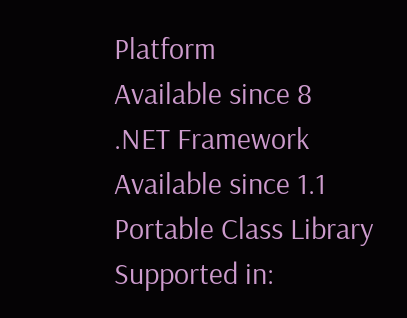Platform
Available since 8
.NET Framework
Available since 1.1
Portable Class Library
Supported in: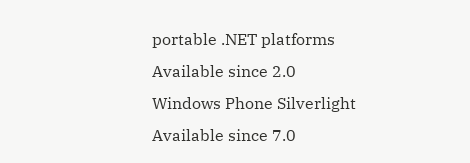portable .NET platforms
Available since 2.0
Windows Phone Silverlight
Available since 7.0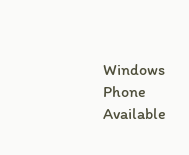Windows Phone
Available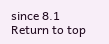since 8.1
Return to top